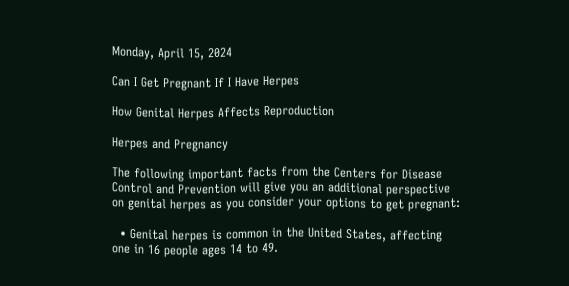Monday, April 15, 2024

Can I Get Pregnant If I Have Herpes

How Genital Herpes Affects Reproduction

Herpes and Pregnancy

The following important facts from the Centers for Disease Control and Prevention will give you an additional perspective on genital herpes as you consider your options to get pregnant:

  • Genital herpes is common in the United States, affecting one in 16 people ages 14 to 49.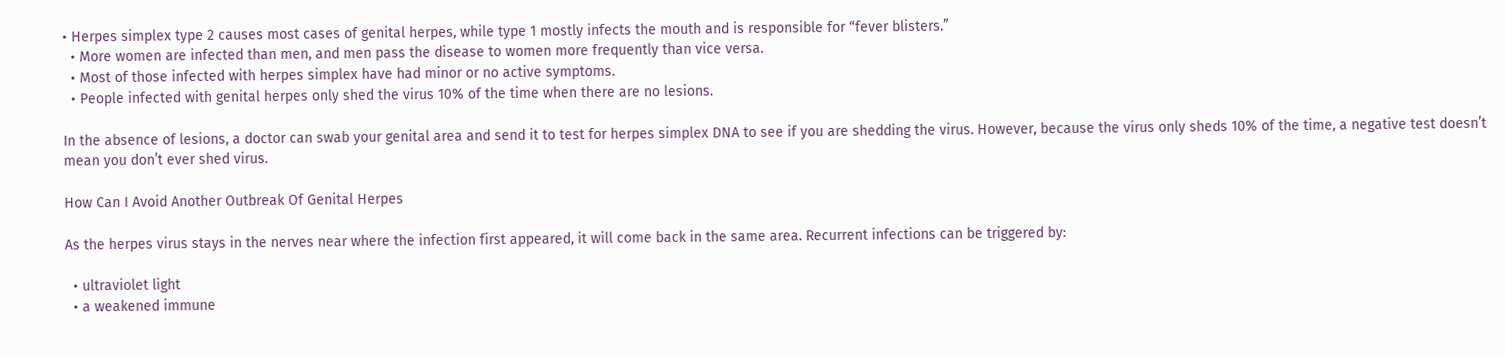• Herpes simplex type 2 causes most cases of genital herpes, while type 1 mostly infects the mouth and is responsible for “fever blisters.”
  • More women are infected than men, and men pass the disease to women more frequently than vice versa.
  • Most of those infected with herpes simplex have had minor or no active symptoms.
  • People infected with genital herpes only shed the virus 10% of the time when there are no lesions.

In the absence of lesions, a doctor can swab your genital area and send it to test for herpes simplex DNA to see if you are shedding the virus. However, because the virus only sheds 10% of the time, a negative test doesn’t mean you don’t ever shed virus.

How Can I Avoid Another Outbreak Of Genital Herpes

As the herpes virus stays in the nerves near where the infection first appeared, it will come back in the same area. Recurrent infections can be triggered by:

  • ultraviolet light
  • a weakened immune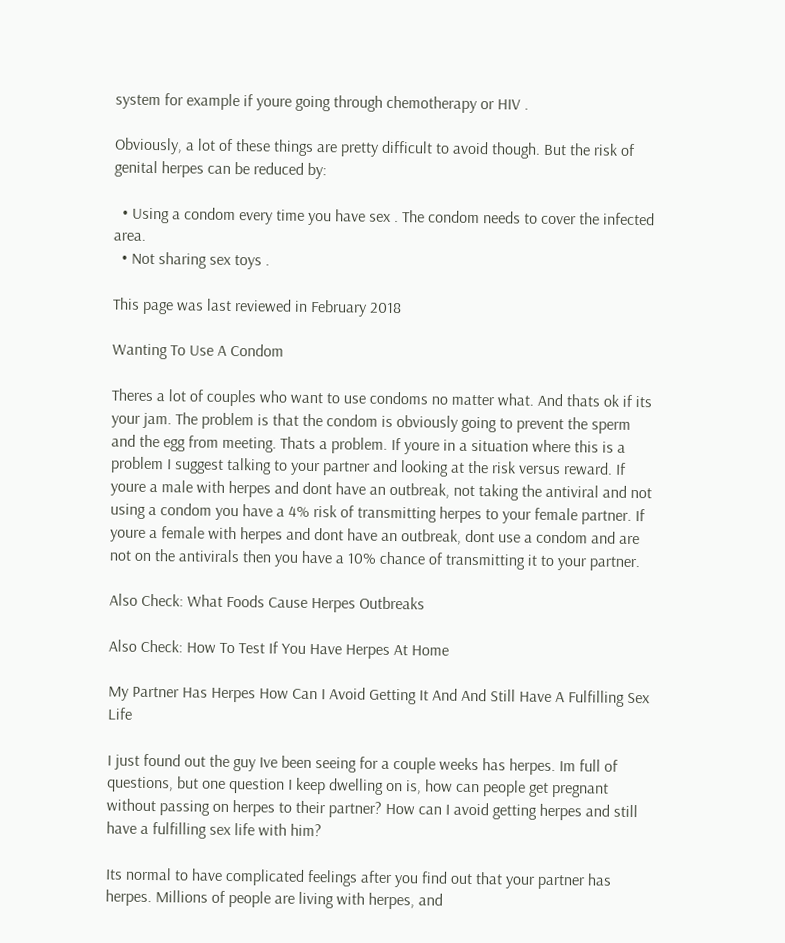system for example if youre going through chemotherapy or HIV .

Obviously, a lot of these things are pretty difficult to avoid though. But the risk of genital herpes can be reduced by:

  • Using a condom every time you have sex . The condom needs to cover the infected area.
  • Not sharing sex toys .

This page was last reviewed in February 2018

Wanting To Use A Condom

Theres a lot of couples who want to use condoms no matter what. And thats ok if its your jam. The problem is that the condom is obviously going to prevent the sperm and the egg from meeting. Thats a problem. If youre in a situation where this is a problem I suggest talking to your partner and looking at the risk versus reward. If youre a male with herpes and dont have an outbreak, not taking the antiviral and not using a condom you have a 4% risk of transmitting herpes to your female partner. If youre a female with herpes and dont have an outbreak, dont use a condom and are not on the antivirals then you have a 10% chance of transmitting it to your partner.

Also Check: What Foods Cause Herpes Outbreaks

Also Check: How To Test If You Have Herpes At Home

My Partner Has Herpes How Can I Avoid Getting It And And Still Have A Fulfilling Sex Life

I just found out the guy Ive been seeing for a couple weeks has herpes. Im full of questions, but one question I keep dwelling on is, how can people get pregnant without passing on herpes to their partner? How can I avoid getting herpes and still have a fulfilling sex life with him?

Its normal to have complicated feelings after you find out that your partner has herpes. Millions of people are living with herpes, and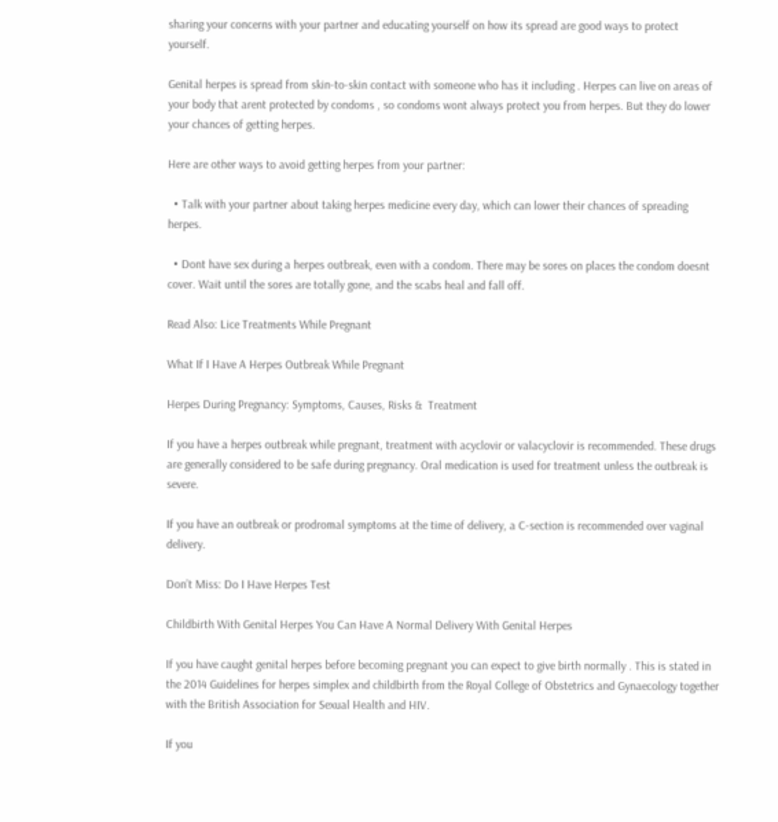sharing your concerns with your partner and educating yourself on how its spread are good ways to protect yourself.

Genital herpes is spread from skin-to-skin contact with someone who has it including . Herpes can live on areas of your body that arent protected by condoms , so condoms wont always protect you from herpes. But they do lower your chances of getting herpes.

Here are other ways to avoid getting herpes from your partner:

  • Talk with your partner about taking herpes medicine every day, which can lower their chances of spreading herpes.

  • Dont have sex during a herpes outbreak, even with a condom. There may be sores on places the condom doesnt cover. Wait until the sores are totally gone, and the scabs heal and fall off.

Read Also: Lice Treatments While Pregnant

What If I Have A Herpes Outbreak While Pregnant

Herpes During Pregnancy: Symptoms, Causes, Risks &  Treatment

If you have a herpes outbreak while pregnant, treatment with acyclovir or valacyclovir is recommended. These drugs are generally considered to be safe during pregnancy. Oral medication is used for treatment unless the outbreak is severe.

If you have an outbreak or prodromal symptoms at the time of delivery, a C-section is recommended over vaginal delivery.

Don’t Miss: Do I Have Herpes Test

Childbirth With Genital Herpes You Can Have A Normal Delivery With Genital Herpes

If you have caught genital herpes before becoming pregnant you can expect to give birth normally . This is stated in the 2014 Guidelines for herpes simplex and childbirth from the Royal College of Obstetrics and Gynaecology together with the British Association for Sexual Health and HIV.

If you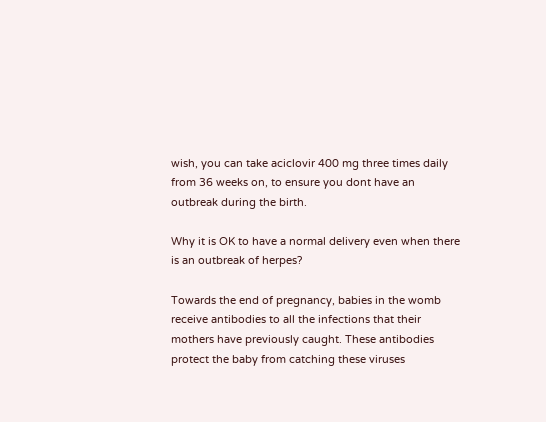wish, you can take aciclovir 400 mg three times daily from 36 weeks on, to ensure you dont have an outbreak during the birth.

Why it is OK to have a normal delivery even when there is an outbreak of herpes?

Towards the end of pregnancy, babies in the womb receive antibodies to all the infections that their mothers have previously caught. These antibodies protect the baby from catching these viruses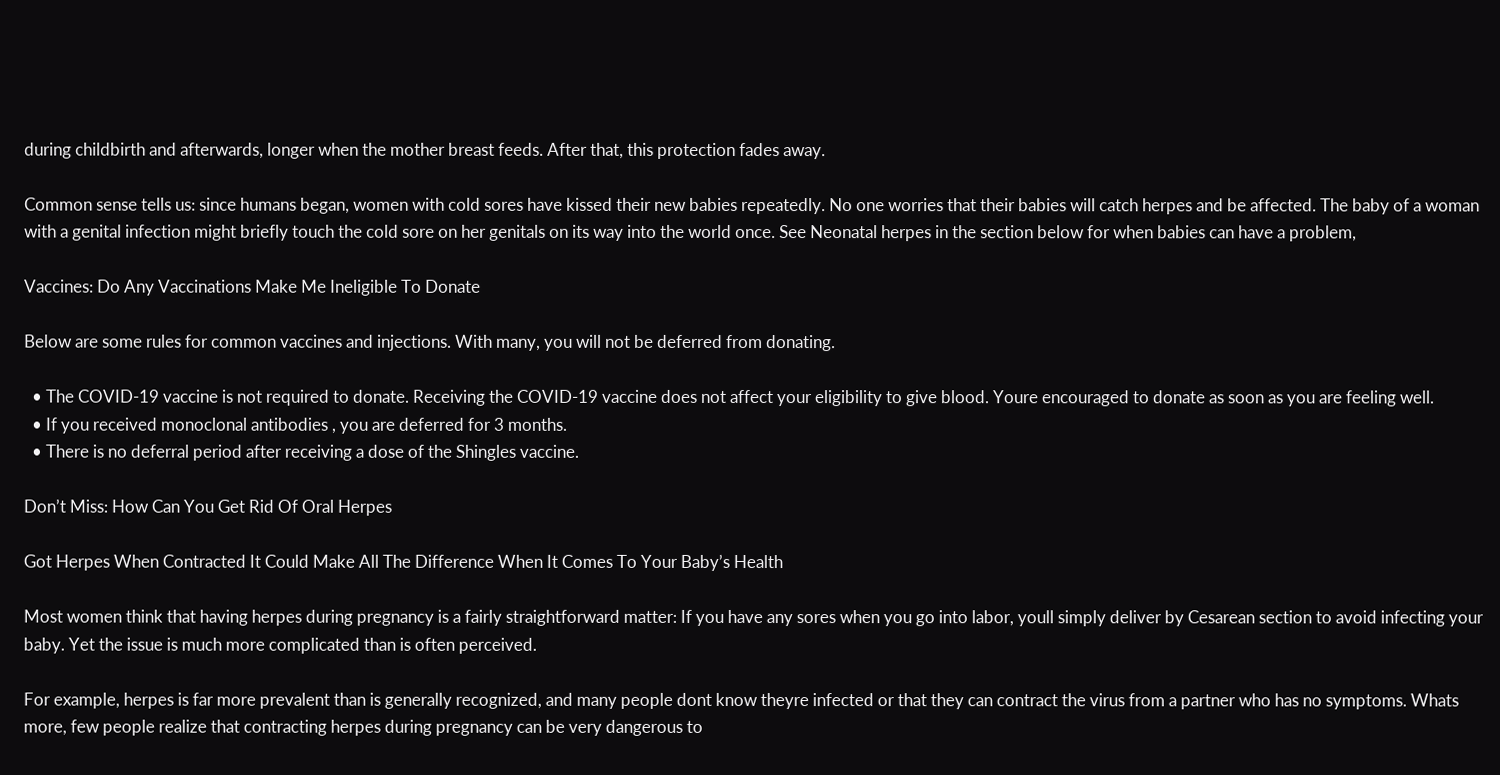during childbirth and afterwards, longer when the mother breast feeds. After that, this protection fades away.

Common sense tells us: since humans began, women with cold sores have kissed their new babies repeatedly. No one worries that their babies will catch herpes and be affected. The baby of a woman with a genital infection might briefly touch the cold sore on her genitals on its way into the world once. See Neonatal herpes in the section below for when babies can have a problem,

Vaccines: Do Any Vaccinations Make Me Ineligible To Donate

Below are some rules for common vaccines and injections. With many, you will not be deferred from donating.

  • The COVID-19 vaccine is not required to donate. Receiving the COVID-19 vaccine does not affect your eligibility to give blood. Youre encouraged to donate as soon as you are feeling well.
  • If you received monoclonal antibodies , you are deferred for 3 months.
  • There is no deferral period after receiving a dose of the Shingles vaccine.

Don’t Miss: How Can You Get Rid Of Oral Herpes

Got Herpes When Contracted It Could Make All The Difference When It Comes To Your Baby’s Health

Most women think that having herpes during pregnancy is a fairly straightforward matter: If you have any sores when you go into labor, youll simply deliver by Cesarean section to avoid infecting your baby. Yet the issue is much more complicated than is often perceived.

For example, herpes is far more prevalent than is generally recognized, and many people dont know theyre infected or that they can contract the virus from a partner who has no symptoms. Whats more, few people realize that contracting herpes during pregnancy can be very dangerous to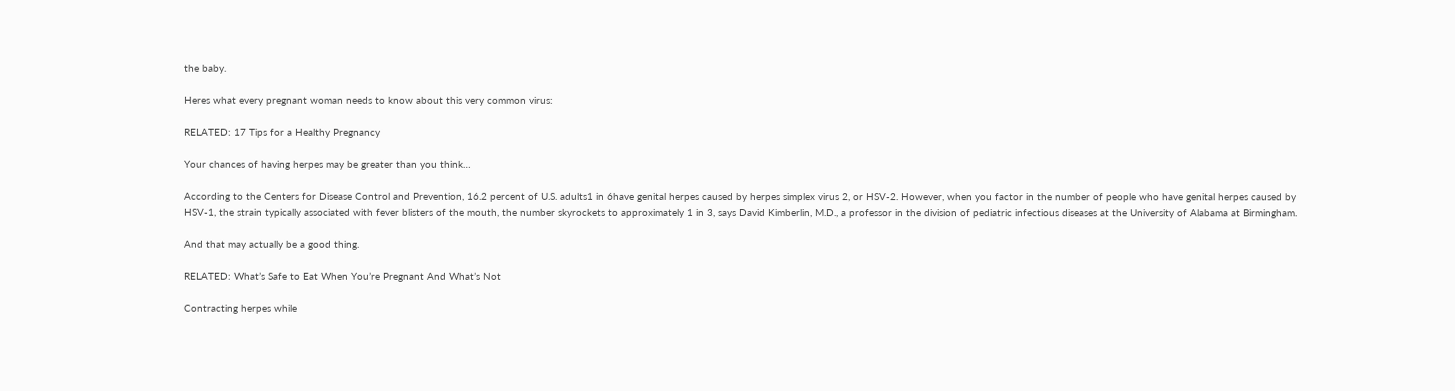the baby.

Heres what every pregnant woman needs to know about this very common virus:

RELATED: 17 Tips for a Healthy Pregnancy

Your chances of having herpes may be greater than you think…

According to the Centers for Disease Control and Prevention, 16.2 percent of U.S. adults1 in 6have genital herpes caused by herpes simplex virus 2, or HSV-2. However, when you factor in the number of people who have genital herpes caused by HSV-1, the strain typically associated with fever blisters of the mouth, the number skyrockets to approximately 1 in 3, says David Kimberlin, M.D., a professor in the division of pediatric infectious diseases at the University of Alabama at Birmingham.

And that may actually be a good thing.

RELATED: What’s Safe to Eat When You’re Pregnant And What’s Not

Contracting herpes while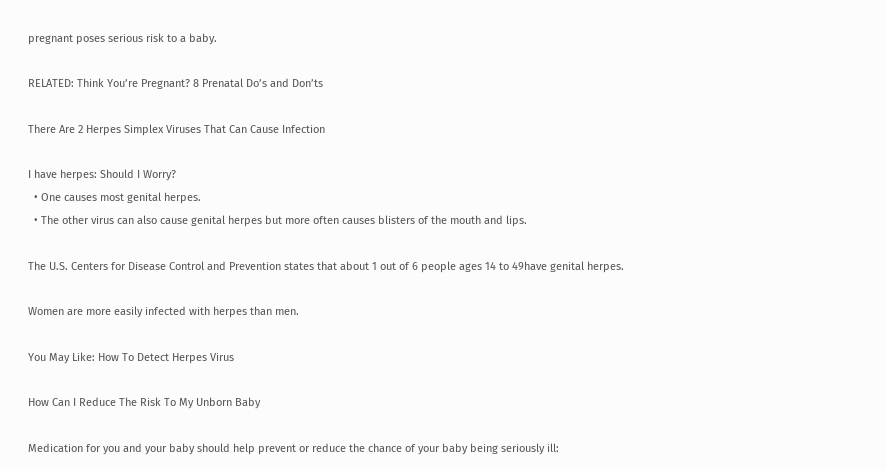pregnant poses serious risk to a baby.

RELATED: Think You’re Pregnant? 8 Prenatal Do’s and Don’ts

There Are 2 Herpes Simplex Viruses That Can Cause Infection

I have herpes: Should I Worry?
  • One causes most genital herpes.
  • The other virus can also cause genital herpes but more often causes blisters of the mouth and lips.

The U.S. Centers for Disease Control and Prevention states that about 1 out of 6 people ages 14 to 49have genital herpes.

Women are more easily infected with herpes than men.

You May Like: How To Detect Herpes Virus

How Can I Reduce The Risk To My Unborn Baby

Medication for you and your baby should help prevent or reduce the chance of your baby being seriously ill: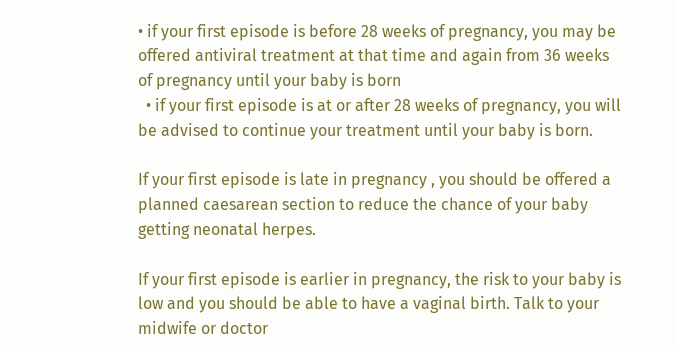• if your first episode is before 28 weeks of pregnancy, you may be offered antiviral treatment at that time and again from 36 weeks of pregnancy until your baby is born
  • if your first episode is at or after 28 weeks of pregnancy, you will be advised to continue your treatment until your baby is born.

If your first episode is late in pregnancy , you should be offered a planned caesarean section to reduce the chance of your baby getting neonatal herpes.

If your first episode is earlier in pregnancy, the risk to your baby is low and you should be able to have a vaginal birth. Talk to your midwife or doctor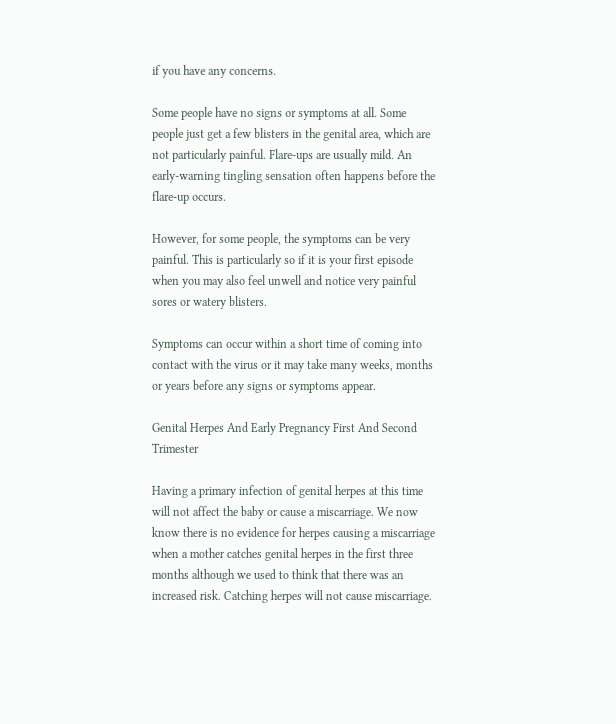if you have any concerns.

Some people have no signs or symptoms at all. Some people just get a few blisters in the genital area, which are not particularly painful. Flare-ups are usually mild. An early-warning tingling sensation often happens before the flare-up occurs.

However, for some people, the symptoms can be very painful. This is particularly so if it is your first episode when you may also feel unwell and notice very painful sores or watery blisters.

Symptoms can occur within a short time of coming into contact with the virus or it may take many weeks, months or years before any signs or symptoms appear.

Genital Herpes And Early Pregnancy First And Second Trimester

Having a primary infection of genital herpes at this time will not affect the baby or cause a miscarriage. We now know there is no evidence for herpes causing a miscarriage when a mother catches genital herpes in the first three months although we used to think that there was an increased risk. Catching herpes will not cause miscarriage.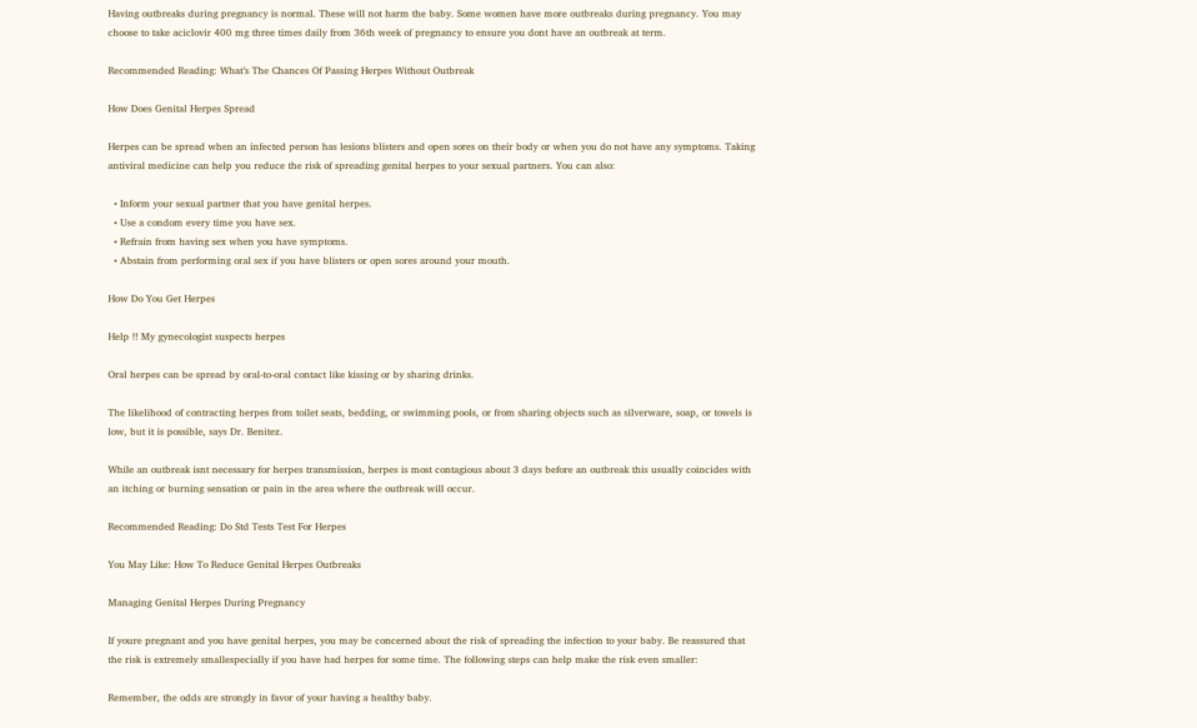Having outbreaks during pregnancy is normal. These will not harm the baby. Some women have more outbreaks during pregnancy. You may choose to take aciclovir 400 mg three times daily from 36th week of pregnancy to ensure you dont have an outbreak at term.

Recommended Reading: What’s The Chances Of Passing Herpes Without Outbreak

How Does Genital Herpes Spread

Herpes can be spread when an infected person has lesions blisters and open sores on their body or when you do not have any symptoms. Taking antiviral medicine can help you reduce the risk of spreading genital herpes to your sexual partners. You can also:

  • Inform your sexual partner that you have genital herpes.
  • Use a condom every time you have sex.
  • Refrain from having sex when you have symptoms.
  • Abstain from performing oral sex if you have blisters or open sores around your mouth.

How Do You Get Herpes

Help !! My gynecologist suspects herpes

Oral herpes can be spread by oral-to-oral contact like kissing or by sharing drinks.

The likelihood of contracting herpes from toilet seats, bedding, or swimming pools, or from sharing objects such as silverware, soap, or towels is low, but it is possible, says Dr. Benitez.

While an outbreak isnt necessary for herpes transmission, herpes is most contagious about 3 days before an outbreak this usually coincides with an itching or burning sensation or pain in the area where the outbreak will occur.

Recommended Reading: Do Std Tests Test For Herpes

You May Like: How To Reduce Genital Herpes Outbreaks

Managing Genital Herpes During Pregnancy

If youre pregnant and you have genital herpes, you may be concerned about the risk of spreading the infection to your baby. Be reassured that the risk is extremely smallespecially if you have had herpes for some time. The following steps can help make the risk even smaller:

Remember, the odds are strongly in favor of your having a healthy baby.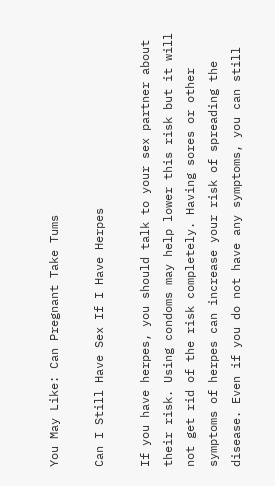You May Like: Can Pregnant Take Tums

Can I Still Have Sex If I Have Herpes

If you have herpes, you should talk to your sex partner about their risk. Using condoms may help lower this risk but it will not get rid of the risk completely. Having sores or other symptoms of herpes can increase your risk of spreading the disease. Even if you do not have any symptoms, you can still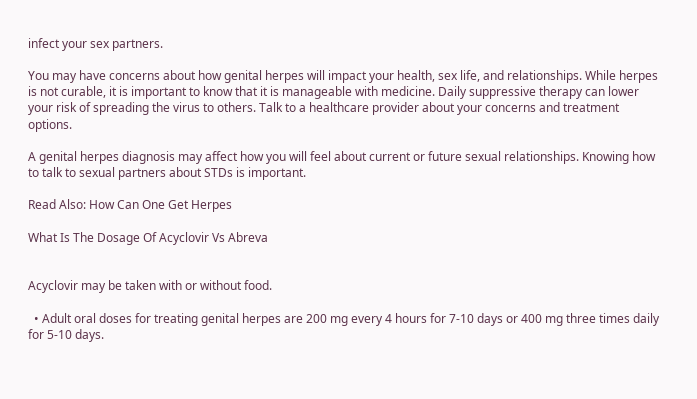infect your sex partners.

You may have concerns about how genital herpes will impact your health, sex life, and relationships. While herpes is not curable, it is important to know that it is manageable with medicine. Daily suppressive therapy can lower your risk of spreading the virus to others. Talk to a healthcare provider about your concerns and treatment options.

A genital herpes diagnosis may affect how you will feel about current or future sexual relationships. Knowing how to talk to sexual partners about STDs is important.

Read Also: How Can One Get Herpes

What Is The Dosage Of Acyclovir Vs Abreva


Acyclovir may be taken with or without food.

  • Adult oral doses for treating genital herpes are 200 mg every 4 hours for 7-10 days or 400 mg three times daily for 5-10 days.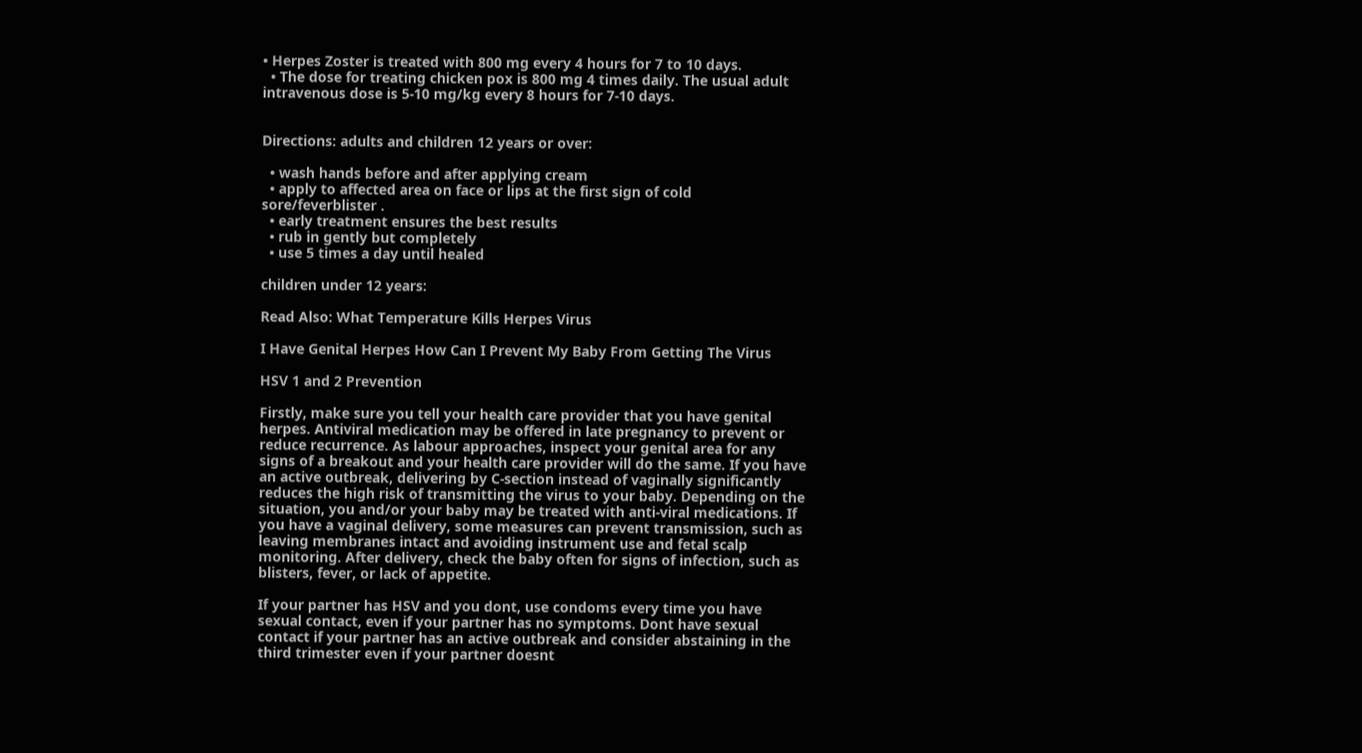• Herpes Zoster is treated with 800 mg every 4 hours for 7 to 10 days.
  • The dose for treating chicken pox is 800 mg 4 times daily. The usual adult intravenous dose is 5-10 mg/kg every 8 hours for 7-10 days.


Directions: adults and children 12 years or over:

  • wash hands before and after applying cream
  • apply to affected area on face or lips at the first sign of cold sore/feverblister .
  • early treatment ensures the best results
  • rub in gently but completely
  • use 5 times a day until healed

children under 12 years:

Read Also: What Temperature Kills Herpes Virus

I Have Genital Herpes How Can I Prevent My Baby From Getting The Virus

HSV 1 and 2 Prevention

Firstly, make sure you tell your health care provider that you have genital herpes. Antiviral medication may be offered in late pregnancy to prevent or reduce recurrence. As labour approaches, inspect your genital area for any signs of a breakout and your health care provider will do the same. If you have an active outbreak, delivering by C-section instead of vaginally significantly reduces the high risk of transmitting the virus to your baby. Depending on the situation, you and/or your baby may be treated with anti-viral medications. If you have a vaginal delivery, some measures can prevent transmission, such as leaving membranes intact and avoiding instrument use and fetal scalp monitoring. After delivery, check the baby often for signs of infection, such as blisters, fever, or lack of appetite.

If your partner has HSV and you dont, use condoms every time you have sexual contact, even if your partner has no symptoms. Dont have sexual contact if your partner has an active outbreak and consider abstaining in the third trimester even if your partner doesnt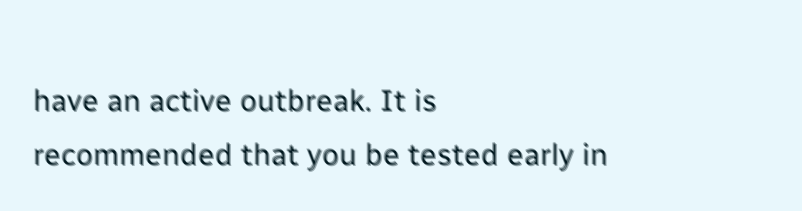have an active outbreak. It is recommended that you be tested early in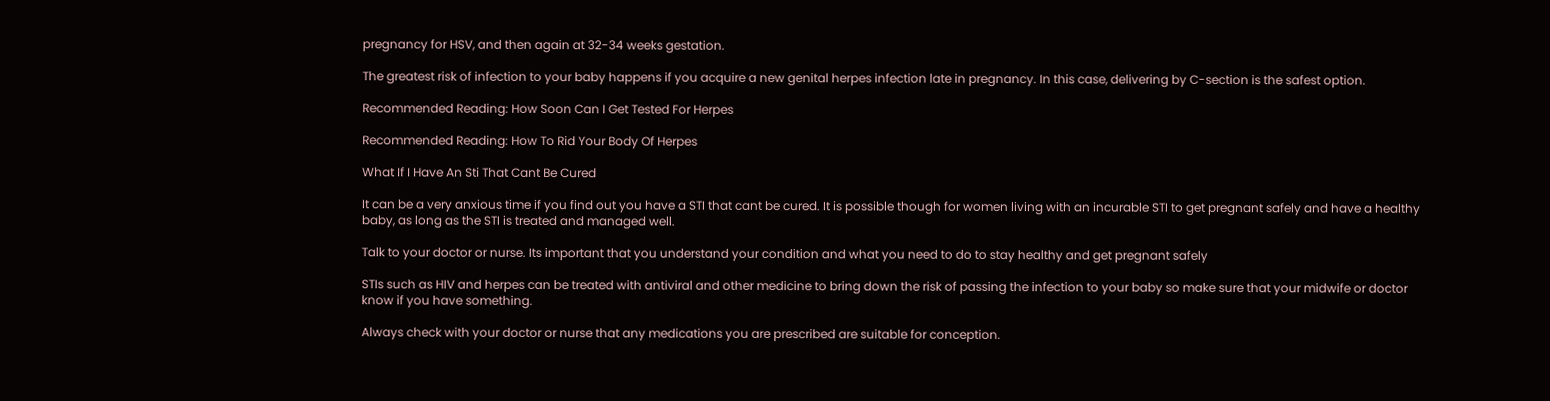pregnancy for HSV, and then again at 32-34 weeks gestation.

The greatest risk of infection to your baby happens if you acquire a new genital herpes infection late in pregnancy. In this case, delivering by C-section is the safest option.

Recommended Reading: How Soon Can I Get Tested For Herpes

Recommended Reading: How To Rid Your Body Of Herpes

What If I Have An Sti That Cant Be Cured

It can be a very anxious time if you find out you have a STI that cant be cured. It is possible though for women living with an incurable STI to get pregnant safely and have a healthy baby, as long as the STI is treated and managed well.

Talk to your doctor or nurse. Its important that you understand your condition and what you need to do to stay healthy and get pregnant safely

STIs such as HIV and herpes can be treated with antiviral and other medicine to bring down the risk of passing the infection to your baby so make sure that your midwife or doctor know if you have something.

Always check with your doctor or nurse that any medications you are prescribed are suitable for conception.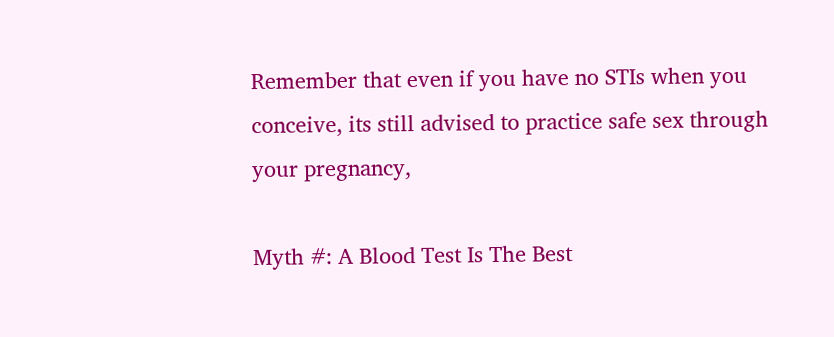Remember that even if you have no STIs when you conceive, its still advised to practice safe sex through your pregnancy,

Myth #: A Blood Test Is The Best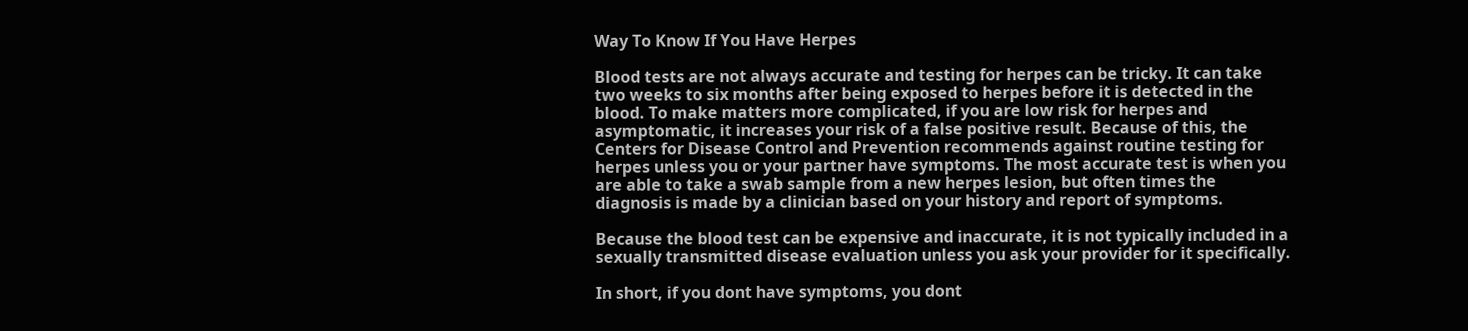Way To Know If You Have Herpes

Blood tests are not always accurate and testing for herpes can be tricky. It can take two weeks to six months after being exposed to herpes before it is detected in the blood. To make matters more complicated, if you are low risk for herpes and asymptomatic, it increases your risk of a false positive result. Because of this, the Centers for Disease Control and Prevention recommends against routine testing for herpes unless you or your partner have symptoms. The most accurate test is when you are able to take a swab sample from a new herpes lesion, but often times the diagnosis is made by a clinician based on your history and report of symptoms.

Because the blood test can be expensive and inaccurate, it is not typically included in a sexually transmitted disease evaluation unless you ask your provider for it specifically.

In short, if you dont have symptoms, you dont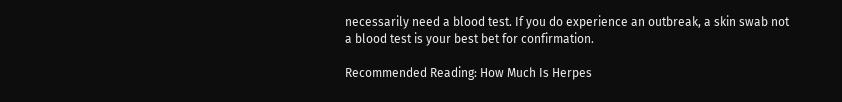necessarily need a blood test. If you do experience an outbreak, a skin swab not a blood test is your best bet for confirmation.

Recommended Reading: How Much Is Herpes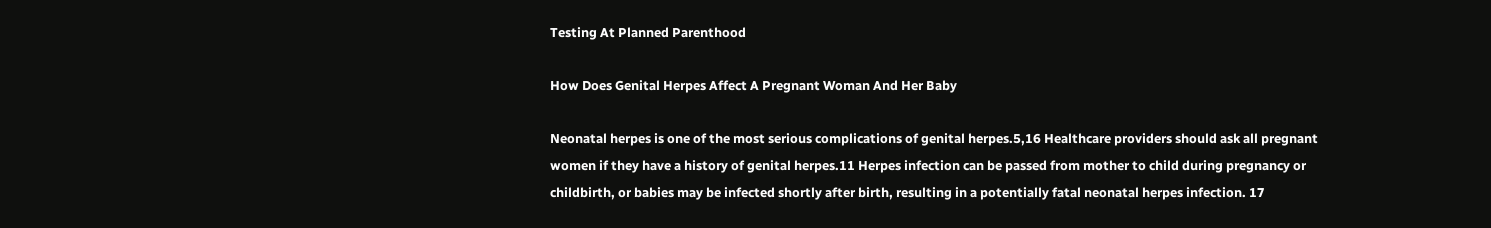Testing At Planned Parenthood

How Does Genital Herpes Affect A Pregnant Woman And Her Baby

Neonatal herpes is one of the most serious complications of genital herpes.5,16 Healthcare providers should ask all pregnant women if they have a history of genital herpes.11 Herpes infection can be passed from mother to child during pregnancy or childbirth, or babies may be infected shortly after birth, resulting in a potentially fatal neonatal herpes infection. 17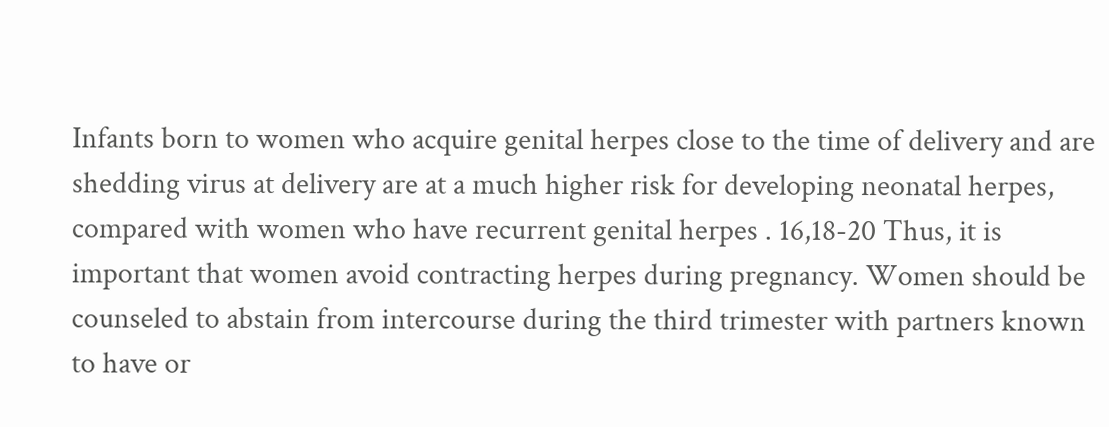Infants born to women who acquire genital herpes close to the time of delivery and are shedding virus at delivery are at a much higher risk for developing neonatal herpes, compared with women who have recurrent genital herpes . 16,18-20 Thus, it is important that women avoid contracting herpes during pregnancy. Women should be counseled to abstain from intercourse during the third trimester with partners known to have or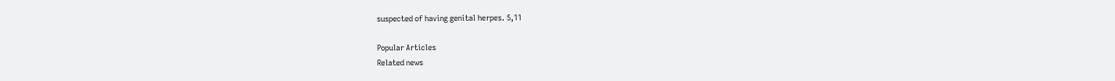suspected of having genital herpes. 5,11

Popular Articles
Related news